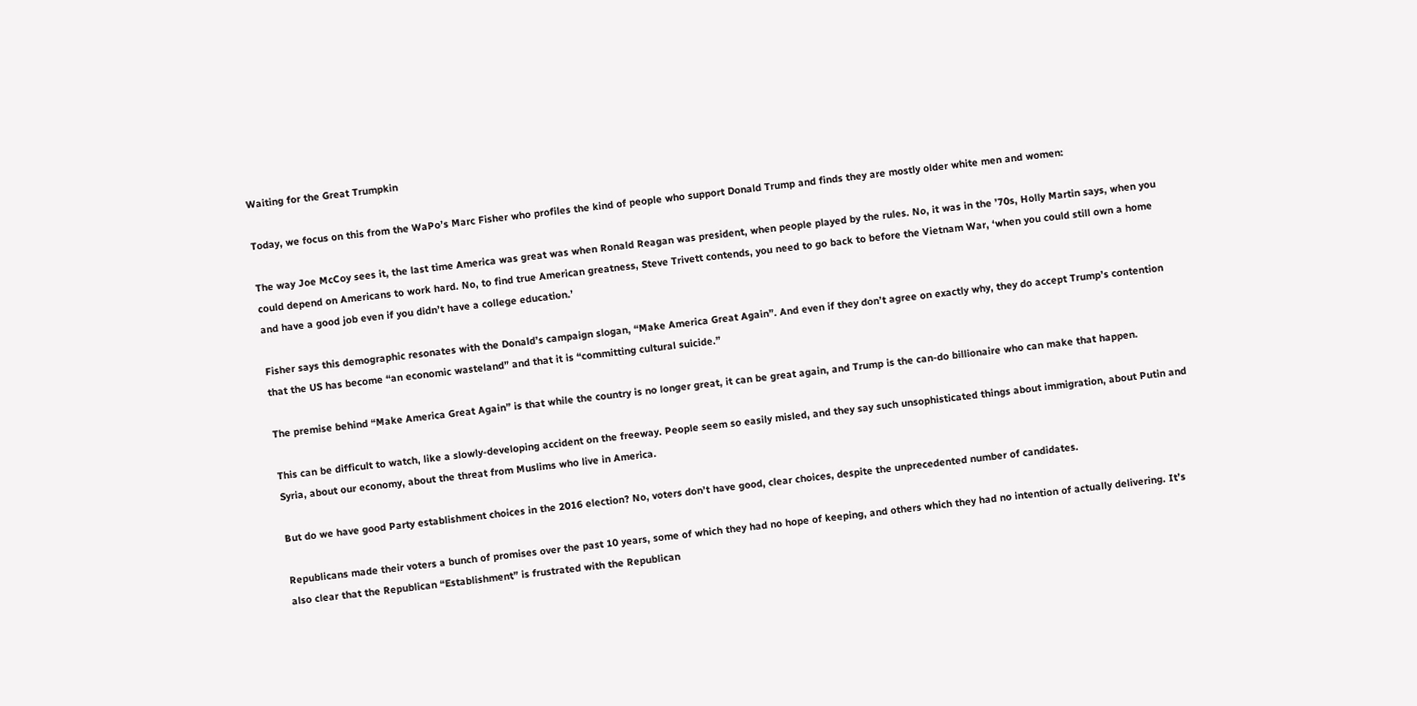Waiting for the Great Trumpkin

Today, we focus on this from the WaPo’s Marc Fisher who profiles the kind of people who support Donald Trump and finds they are mostly older white men and women:

The way Joe McCoy sees it, the last time America was great was when Ronald Reagan was president, when people played by the rules. No, it was in the ’70s, Holly Martin says, when you could depend on Americans to work hard. No, to find true American greatness, Steve Trivett contends, you need to go back to before the Vietnam War, ‘when you could still own a home and have a good job even if you didn’t have a college education.’

Fisher says this demographic resonates with the Donald’s campaign slogan, “Make America Great Again”. And even if they don’t agree on exactly why, they do accept Trump’s contention that the US has become “an economic wasteland” and that it is “committing cultural suicide.”

The premise behind “Make America Great Again” is that while the country is no longer great, it can be great again, and Trump is the can-do billionaire who can make that happen.

This can be difficult to watch, like a slowly-developing accident on the freeway. People seem so easily misled, and they say such unsophisticated things about immigration, about Putin and Syria, about our economy, about the threat from Muslims who live in America.

But do we have good Party establishment choices in the 2016 election? No, voters don’t have good, clear choices, despite the unprecedented number of candidates.

Republicans made their voters a bunch of promises over the past 10 years, some of which they had no hope of keeping, and others which they had no intention of actually delivering. It’s also clear that the Republican “Establishment” is frustrated with the Republican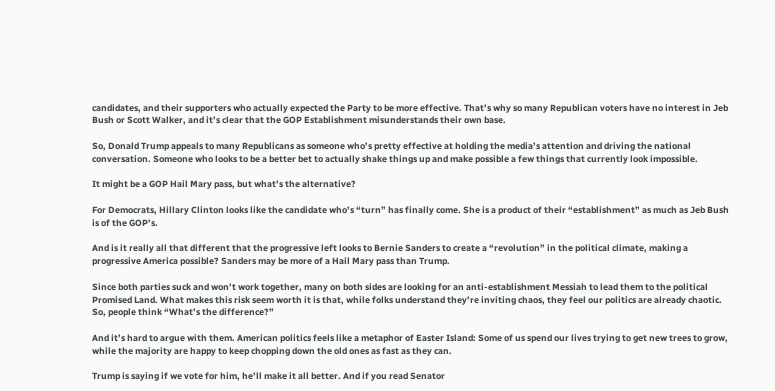candidates, and their supporters who actually expected the Party to be more effective. That’s why so many Republican voters have no interest in Jeb Bush or Scott Walker, and it’s clear that the GOP Establishment misunderstands their own base.

So, Donald Trump appeals to many Republicans as someone who’s pretty effective at holding the media’s attention and driving the national conversation. Someone who looks to be a better bet to actually shake things up and make possible a few things that currently look impossible.

It might be a GOP Hail Mary pass, but what’s the alternative?

For Democrats, Hillary Clinton looks like the candidate who’s “turn” has finally come. She is a product of their “establishment” as much as Jeb Bush is of the GOP’s.

And is it really all that different that the progressive left looks to Bernie Sanders to create a “revolution” in the political climate, making a progressive America possible? Sanders may be more of a Hail Mary pass than Trump.

Since both parties suck and won’t work together, many on both sides are looking for an anti-establishment Messiah to lead them to the political Promised Land. What makes this risk seem worth it is that, while folks understand they’re inviting chaos, they feel our politics are already chaotic. So, people think “What’s the difference?”

And it’s hard to argue with them. American politics feels like a metaphor of Easter Island: Some of us spend our lives trying to get new trees to grow, while the majority are happy to keep chopping down the old ones as fast as they can.

Trump is saying if we vote for him, he’ll make it all better. And if you read Senator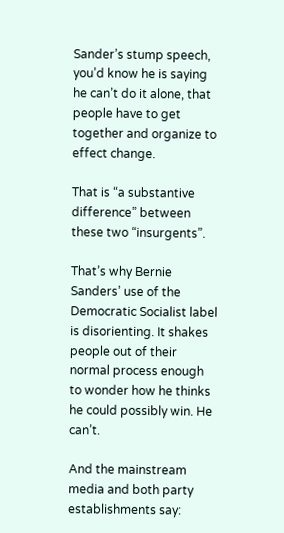Sander’s stump speech, you’d know he is saying he can’t do it alone, that people have to get together and organize to effect change.

That is “a substantive difference” between these two “insurgents”.

That’s why Bernie Sanders’ use of the Democratic Socialist label is disorienting. It shakes people out of their normal process enough to wonder how he thinks he could possibly win. He can’t.

And the mainstream media and both party establishments say: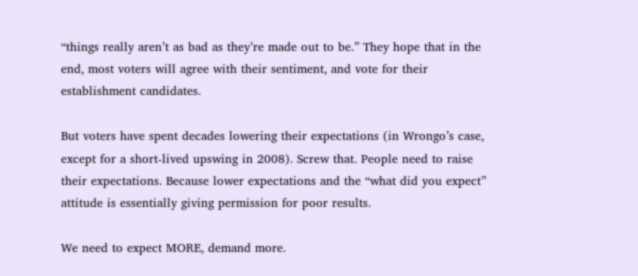“things really aren’t as bad as they’re made out to be.” They hope that in the end, most voters will agree with their sentiment, and vote for their establishment candidates.

But voters have spent decades lowering their expectations (in Wrongo’s case, except for a short-lived upswing in 2008). Screw that. People need to raise their expectations. Because lower expectations and the “what did you expect” attitude is essentially giving permission for poor results.

We need to expect MORE, demand more.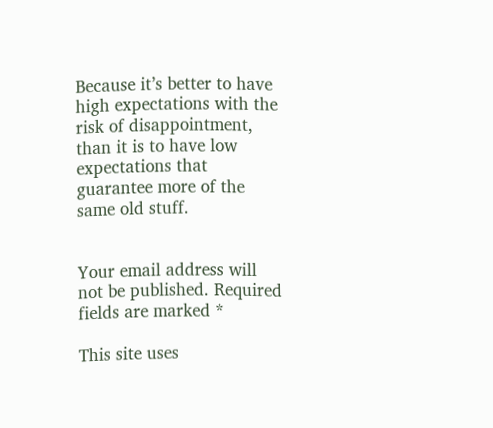Because it’s better to have high expectations with the risk of disappointment, than it is to have low expectations that guarantee more of the same old stuff.


Your email address will not be published. Required fields are marked *

This site uses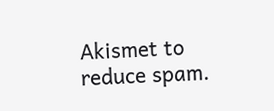Akismet to reduce spam.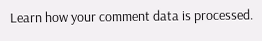Learn how your comment data is processed.